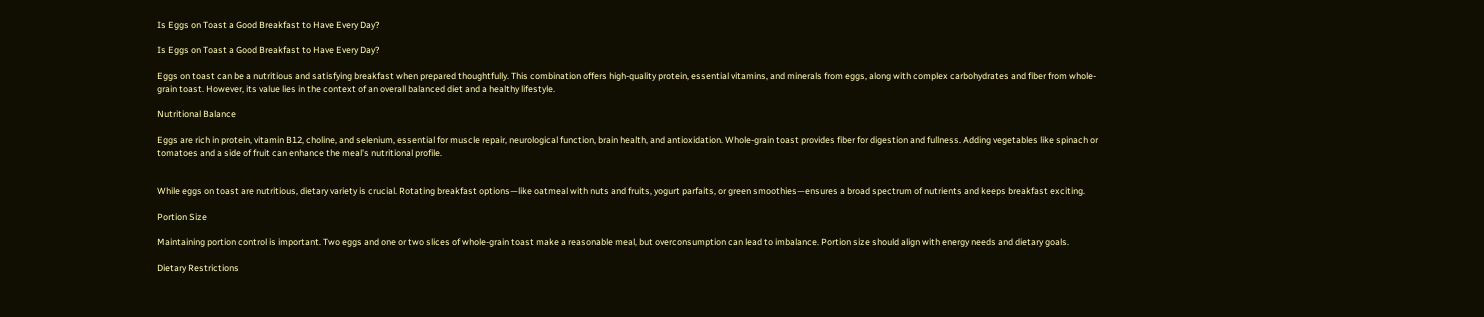Is Eggs on Toast a Good Breakfast to Have Every Day?

Is Eggs on Toast a Good Breakfast to Have Every Day?

Eggs on toast can be a nutritious and satisfying breakfast when prepared thoughtfully. This combination offers high-quality protein, essential vitamins, and minerals from eggs, along with complex carbohydrates and fiber from whole-grain toast. However, its value lies in the context of an overall balanced diet and a healthy lifestyle.

Nutritional Balance

Eggs are rich in protein, vitamin B12, choline, and selenium, essential for muscle repair, neurological function, brain health, and antioxidation. Whole-grain toast provides fiber for digestion and fullness. Adding vegetables like spinach or tomatoes and a side of fruit can enhance the meal's nutritional profile.


While eggs on toast are nutritious, dietary variety is crucial. Rotating breakfast options—like oatmeal with nuts and fruits, yogurt parfaits, or green smoothies—ensures a broad spectrum of nutrients and keeps breakfast exciting.

Portion Size

Maintaining portion control is important. Two eggs and one or two slices of whole-grain toast make a reasonable meal, but overconsumption can lead to imbalance. Portion size should align with energy needs and dietary goals.

Dietary Restrictions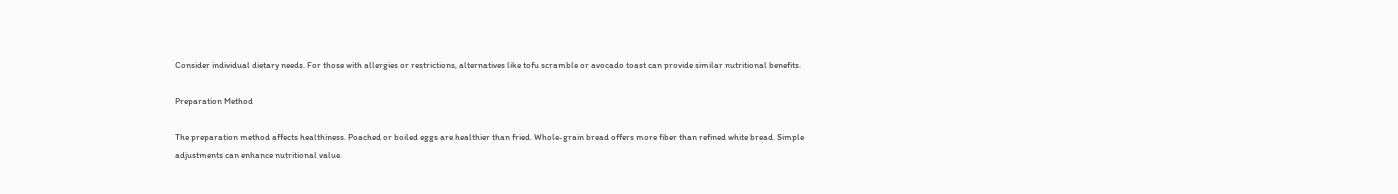Consider individual dietary needs. For those with allergies or restrictions, alternatives like tofu scramble or avocado toast can provide similar nutritional benefits.

Preparation Method

The preparation method affects healthiness. Poached or boiled eggs are healthier than fried. Whole-grain bread offers more fiber than refined white bread. Simple adjustments can enhance nutritional value.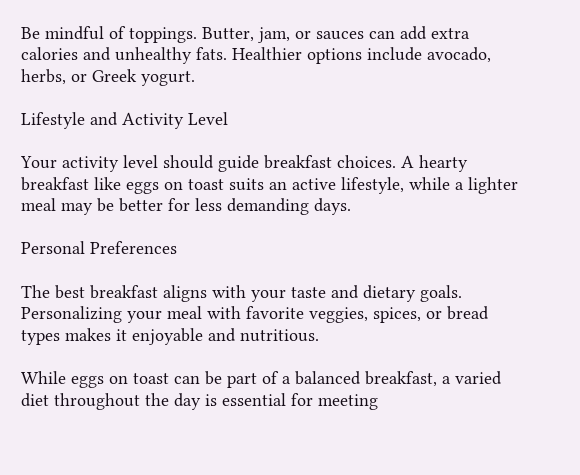Be mindful of toppings. Butter, jam, or sauces can add extra calories and unhealthy fats. Healthier options include avocado, herbs, or Greek yogurt.

Lifestyle and Activity Level

Your activity level should guide breakfast choices. A hearty breakfast like eggs on toast suits an active lifestyle, while a lighter meal may be better for less demanding days.

Personal Preferences

The best breakfast aligns with your taste and dietary goals. Personalizing your meal with favorite veggies, spices, or bread types makes it enjoyable and nutritious.

While eggs on toast can be part of a balanced breakfast, a varied diet throughout the day is essential for meeting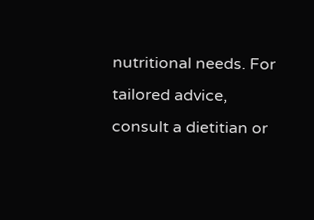nutritional needs. For tailored advice, consult a dietitian or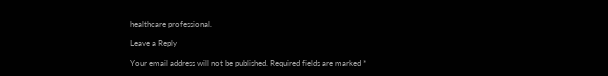healthcare professional.

Leave a Reply

Your email address will not be published. Required fields are marked *